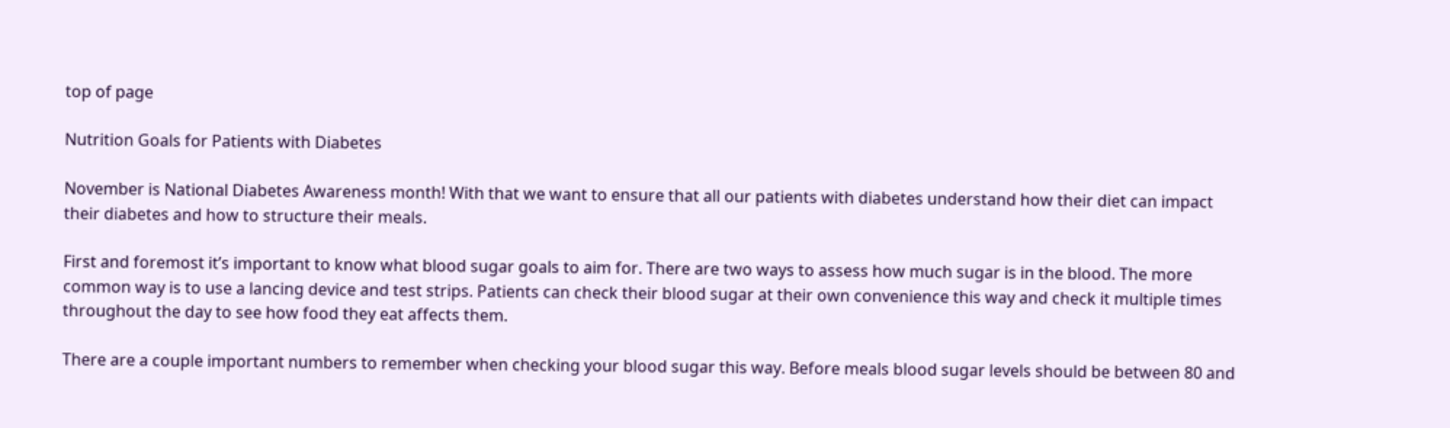top of page

Nutrition Goals for Patients with Diabetes

November is National Diabetes Awareness month! With that we want to ensure that all our patients with diabetes understand how their diet can impact their diabetes and how to structure their meals.

First and foremost it’s important to know what blood sugar goals to aim for. There are two ways to assess how much sugar is in the blood. The more common way is to use a lancing device and test strips. Patients can check their blood sugar at their own convenience this way and check it multiple times throughout the day to see how food they eat affects them.

There are a couple important numbers to remember when checking your blood sugar this way. Before meals blood sugar levels should be between 80 and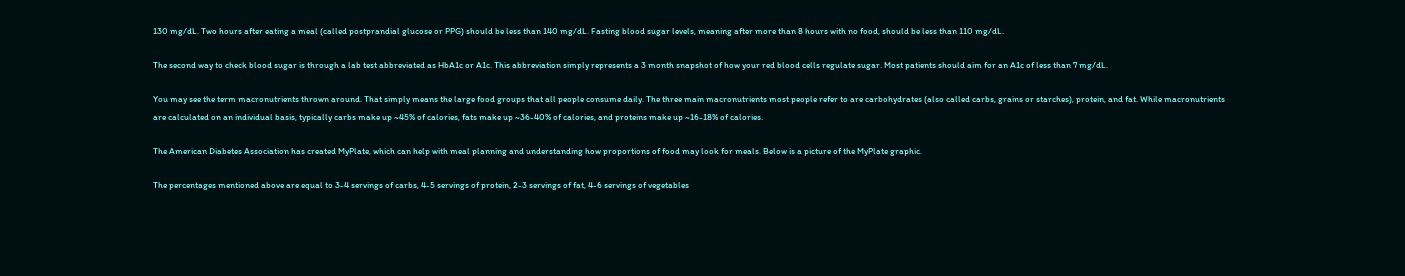130 mg/dL. Two hours after eating a meal (called postprandial glucose or PPG) should be less than 140 mg/dL. Fasting blood sugar levels, meaning after more than 8 hours with no food, should be less than 110 mg/dL.

The second way to check blood sugar is through a lab test abbreviated as HbA1c or A1c. This abbreviation simply represents a 3 month snapshot of how your red blood cells regulate sugar. Most patients should aim for an A1c of less than 7 mg/dL.

You may see the term macronutrients thrown around. That simply means the large food groups that all people consume daily. The three main macronutrients most people refer to are carbohydrates (also called carbs, grains or starches), protein, and fat. While macronutrients are calculated on an individual basis, typically carbs make up ~45% of calories, fats make up ~36-40% of calories, and proteins make up ~16-18% of calories.

The American Diabetes Association has created MyPlate, which can help with meal planning and understanding how proportions of food may look for meals. Below is a picture of the MyPlate graphic.

The percentages mentioned above are equal to 3-4 servings of carbs, 4-5 servings of protein, 2-3 servings of fat, 4-6 servings of vegetables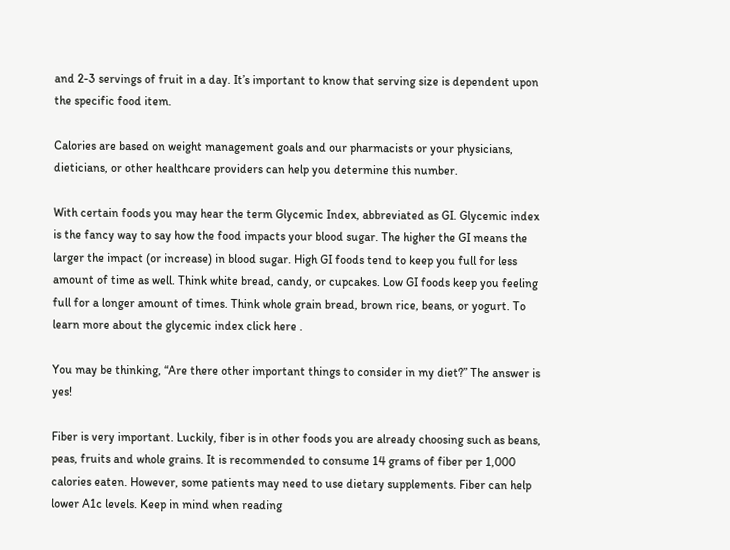and 2-3 servings of fruit in a day. It’s important to know that serving size is dependent upon the specific food item.

Calories are based on weight management goals and our pharmacists or your physicians, dieticians, or other healthcare providers can help you determine this number.

With certain foods you may hear the term Glycemic Index, abbreviated as GI. Glycemic index is the fancy way to say how the food impacts your blood sugar. The higher the GI means the larger the impact (or increase) in blood sugar. High GI foods tend to keep you full for less amount of time as well. Think white bread, candy, or cupcakes. Low GI foods keep you feeling full for a longer amount of times. Think whole grain bread, brown rice, beans, or yogurt. To learn more about the glycemic index click here .

You may be thinking, “Are there other important things to consider in my diet?” The answer is yes!

Fiber is very important. Luckily, fiber is in other foods you are already choosing such as beans, peas, fruits and whole grains. It is recommended to consume 14 grams of fiber per 1,000 calories eaten. However, some patients may need to use dietary supplements. Fiber can help lower A1c levels. Keep in mind when reading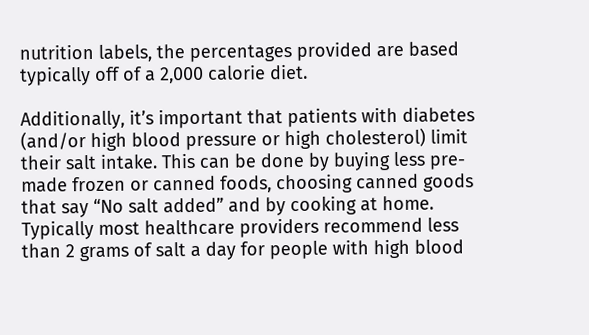nutrition labels, the percentages provided are based typically off of a 2,000 calorie diet.

Additionally, it’s important that patients with diabetes (and/or high blood pressure or high cholesterol) limit their salt intake. This can be done by buying less pre-made frozen or canned foods, choosing canned goods that say “No salt added” and by cooking at home. Typically most healthcare providers recommend less than 2 grams of salt a day for people with high blood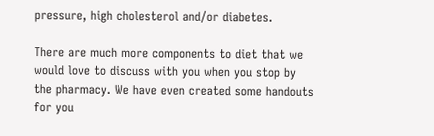pressure, high cholesterol and/or diabetes.

There are much more components to diet that we would love to discuss with you when you stop by the pharmacy. We have even created some handouts for you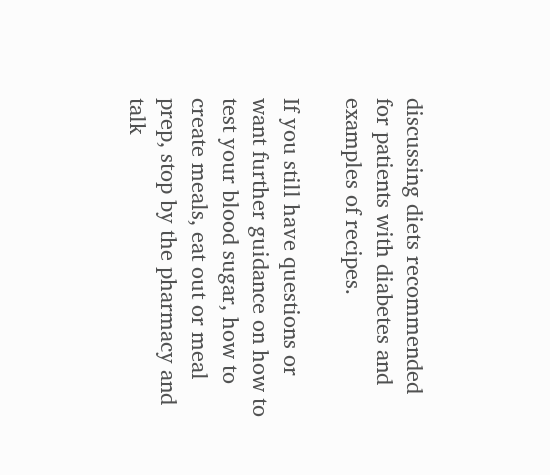discussing diets recommended for patients with diabetes and examples of recipes.

If you still have questions or want further guidance on how to test your blood sugar, how to create meals, eat out or meal prep, stop by the pharmacy and talk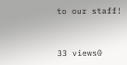to our staff!



33 views0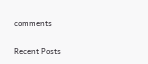comments

Recent Posts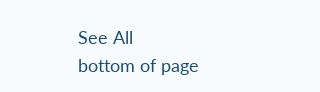See All
bottom of page